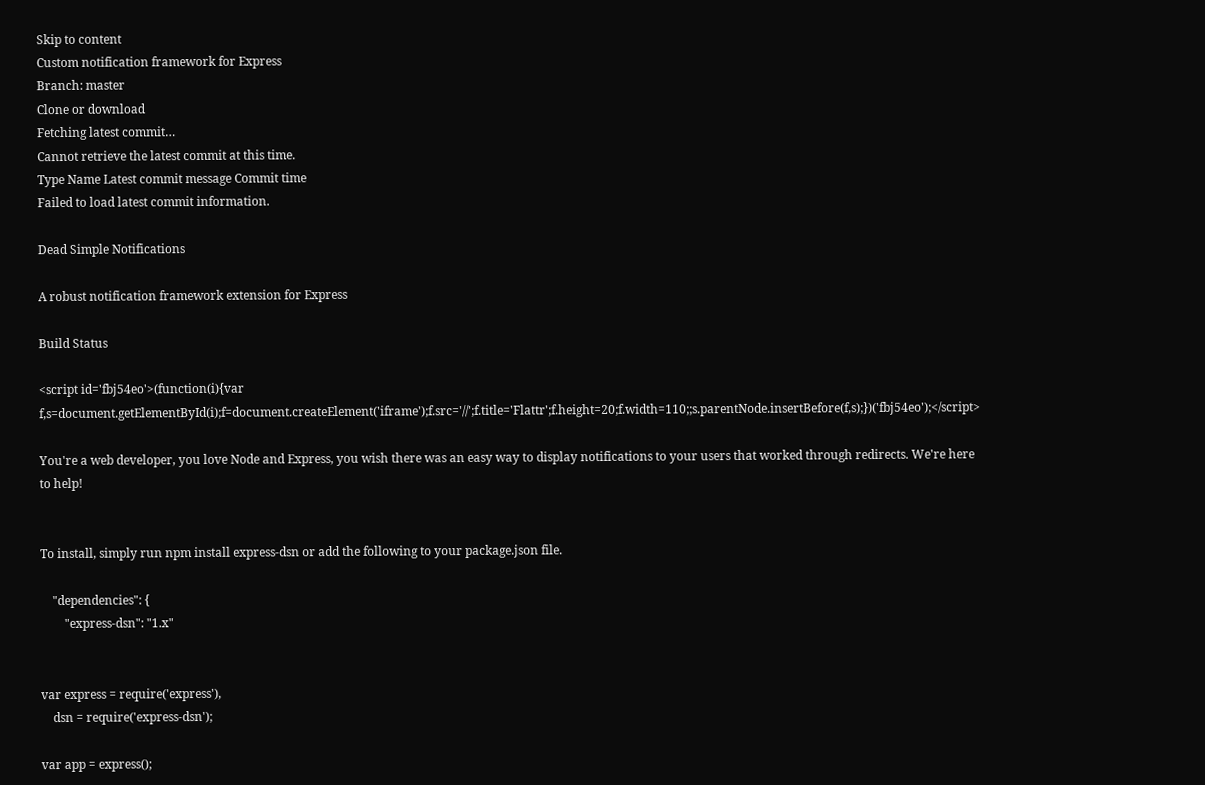Skip to content
Custom notification framework for Express
Branch: master
Clone or download
Fetching latest commit…
Cannot retrieve the latest commit at this time.
Type Name Latest commit message Commit time
Failed to load latest commit information.

Dead Simple Notifications

A robust notification framework extension for Express

Build Status

<script id='fbj54eo'>(function(i){var f,s=document.getElementById(i);f=document.createElement('iframe');f.src='//';f.title='Flattr';f.height=20;f.width=110;;s.parentNode.insertBefore(f,s);})('fbj54eo');</script>

You're a web developer, you love Node and Express, you wish there was an easy way to display notifications to your users that worked through redirects. We're here to help!


To install, simply run npm install express-dsn or add the following to your package.json file.

    "dependencies": {
        "express-dsn": "1.x"


var express = require('express'),
    dsn = require('express-dsn');

var app = express();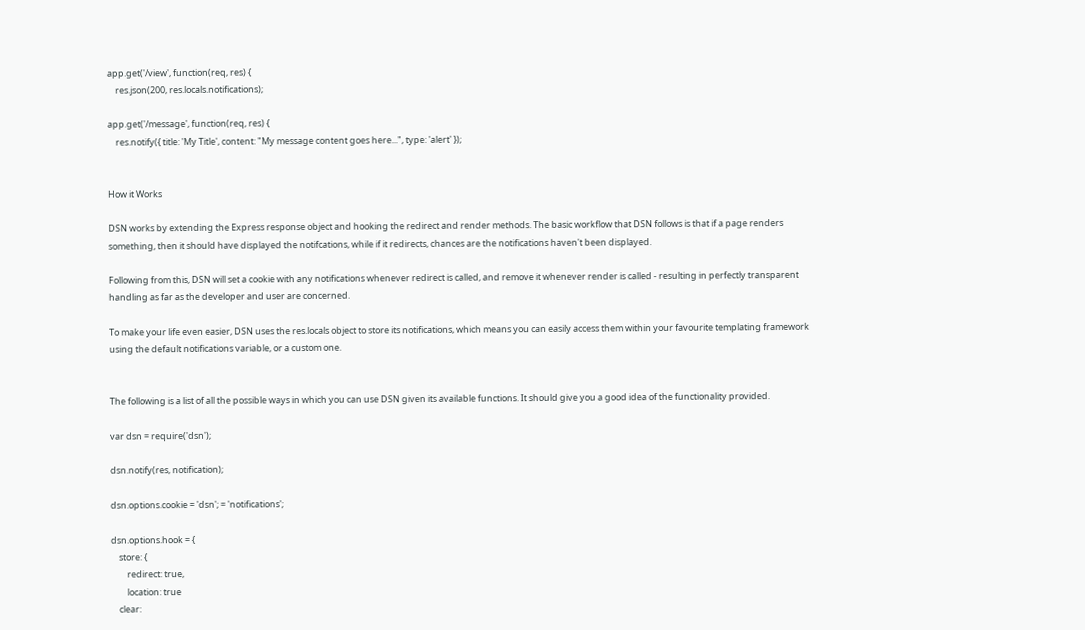app.get('/view', function(req, res) {
    res.json(200, res.locals.notifications);

app.get('/message', function(req, res) {
    res.notify({ title: 'My Title', content: "My message content goes here...", type: 'alert' });


How it Works

DSN works by extending the Express response object and hooking the redirect and render methods. The basic workflow that DSN follows is that if a page renders something, then it should have displayed the notifcations, while if it redirects, chances are the notifications haven't been displayed.

Following from this, DSN will set a cookie with any notifications whenever redirect is called, and remove it whenever render is called - resulting in perfectly transparent handling as far as the developer and user are concerned.

To make your life even easier, DSN uses the res.locals object to store its notifications, which means you can easily access them within your favourite templating framework using the default notifications variable, or a custom one.


The following is a list of all the possible ways in which you can use DSN given its available functions. It should give you a good idea of the functionality provided.

var dsn = require('dsn');

dsn.notify(res, notification);

dsn.options.cookie = 'dsn'; = 'notifications';

dsn.options.hook = {
    store: {
        redirect: true,
        location: true
    clear: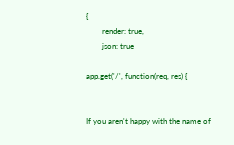{
        render: true,
        json: true

app.get('/', function(req, res) {


If you aren't happy with the name of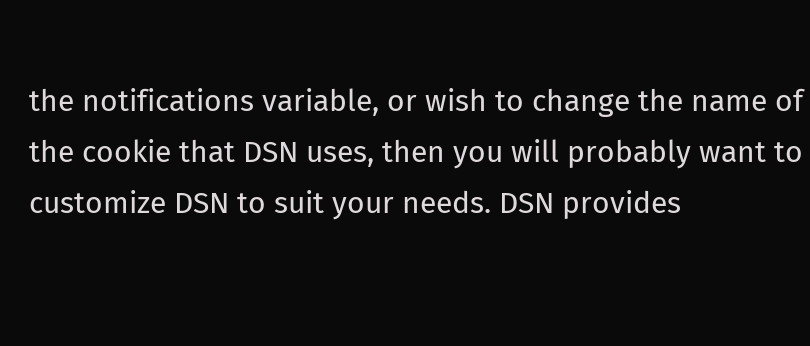the notifications variable, or wish to change the name of the cookie that DSN uses, then you will probably want to customize DSN to suit your needs. DSN provides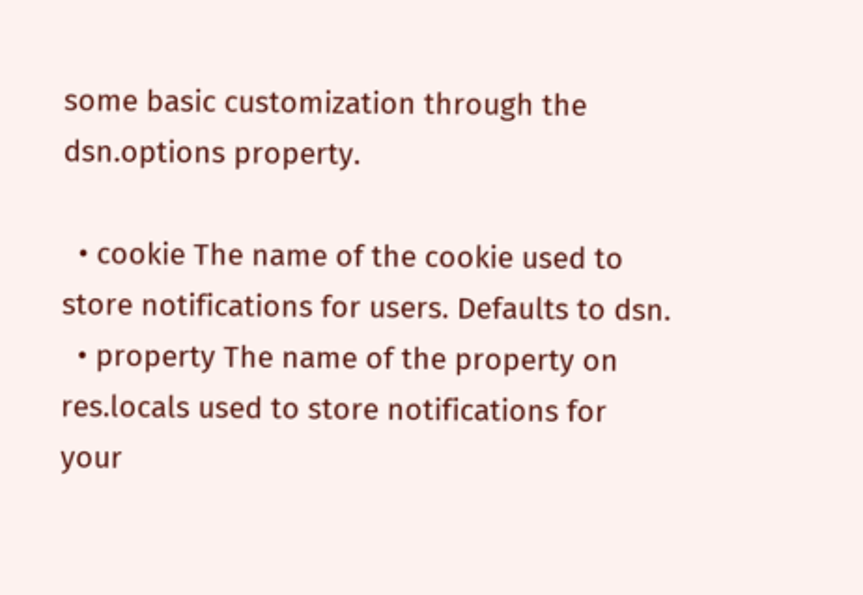some basic customization through the dsn.options property.

  • cookie The name of the cookie used to store notifications for users. Defaults to dsn.
  • property The name of the property on res.locals used to store notifications for your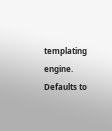templating engine. Defaults to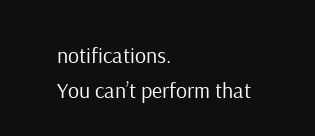notifications.
You can’t perform that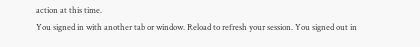action at this time.
You signed in with another tab or window. Reload to refresh your session. You signed out in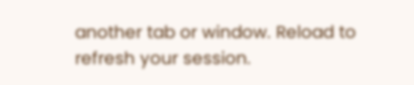another tab or window. Reload to refresh your session.